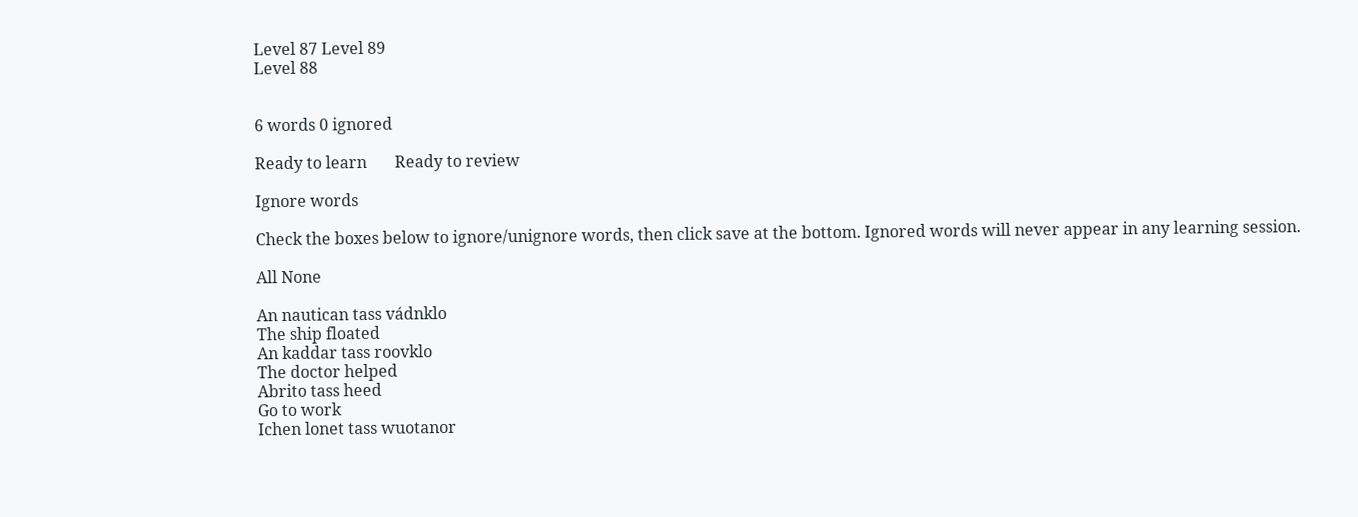Level 87 Level 89
Level 88


6 words 0 ignored

Ready to learn       Ready to review

Ignore words

Check the boxes below to ignore/unignore words, then click save at the bottom. Ignored words will never appear in any learning session.

All None

An nautican tass vádnklo
The ship floated
An kaddar tass roovklo
The doctor helped
Abrito tass heed
Go to work
Ichen lonet tass wuotanor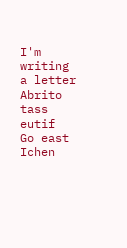I'm writing a letter
Abrito tass eutif
Go east
Ichen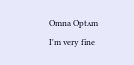Omna Optʌm
I'm very fine